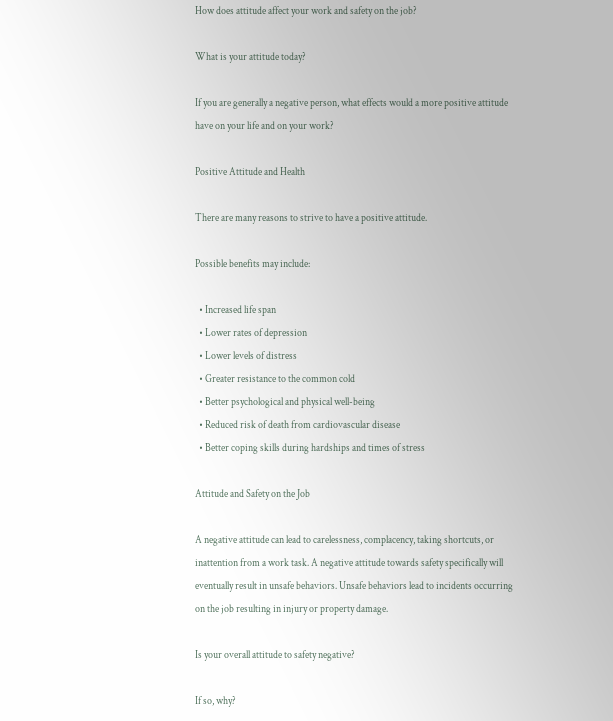How does attitude affect your work and safety on the job?

What is your attitude today?

If you are generally a negative person, what effects would a more positive attitude have on your life and on your work?

Positive Attitude and Health

There are many reasons to strive to have a positive attitude.

Possible benefits may include:

  • Increased life span
  • Lower rates of depression
  • Lower levels of distress
  • Greater resistance to the common cold
  • Better psychological and physical well-being
  • Reduced risk of death from cardiovascular disease
  • Better coping skills during hardships and times of stress

Attitude and Safety on the Job

A negative attitude can lead to carelessness, complacency, taking shortcuts, or inattention from a work task. A negative attitude towards safety specifically will eventually result in unsafe behaviors. Unsafe behaviors lead to incidents occurring on the job resulting in injury or property damage.

Is your overall attitude to safety negative?

If so, why?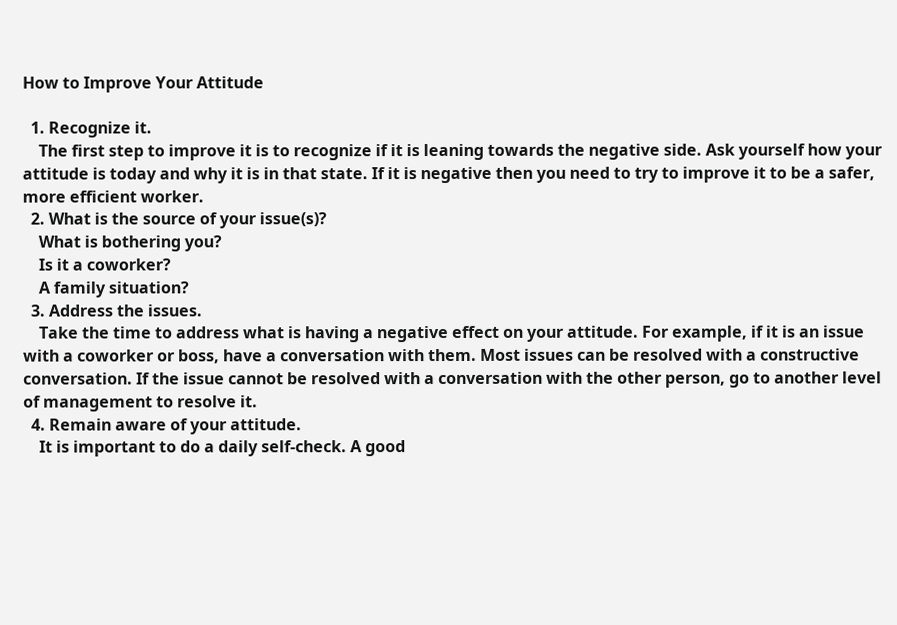How to Improve Your Attitude

  1. Recognize it.
    The first step to improve it is to recognize if it is leaning towards the negative side. Ask yourself how your attitude is today and why it is in that state. If it is negative then you need to try to improve it to be a safer, more efficient worker.
  2. What is the source of your issue(s)?
    What is bothering you?
    Is it a coworker?
    A family situation?
  3. Address the issues.
    Take the time to address what is having a negative effect on your attitude. For example, if it is an issue with a coworker or boss, have a conversation with them. Most issues can be resolved with a constructive conversation. If the issue cannot be resolved with a conversation with the other person, go to another level of management to resolve it.
  4. Remain aware of your attitude.
    It is important to do a daily self-check. A good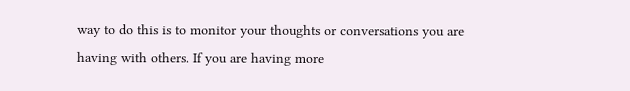way to do this is to monitor your thoughts or conversations you are having with others. If you are having more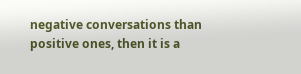negative conversations than positive ones, then it is a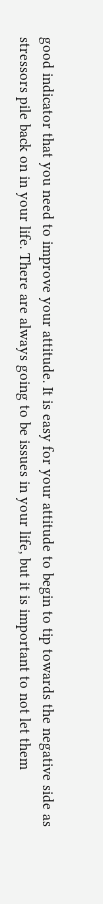good indicator that you need to improve your attitude. It is easy for your attitude to begin to tip towards the negative side as stressors pile back on in your life. There are always going to be issues in your life, but it is important to not let them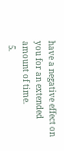have a negative effect on you for an extended amount of time.
  5.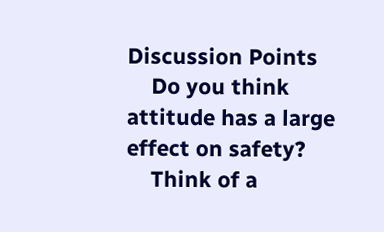Discussion Points
    Do you think attitude has a large effect on safety?
    Think of a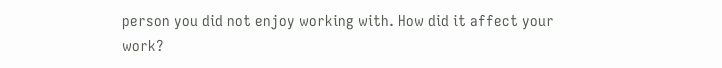person you did not enjoy working with. How did it affect your work?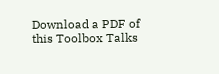Download a PDF of this Toolbox Talks